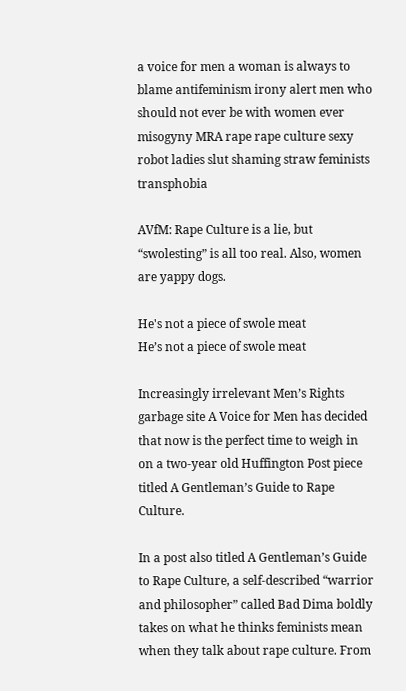a voice for men a woman is always to blame antifeminism irony alert men who should not ever be with women ever misogyny MRA rape rape culture sexy robot ladies slut shaming straw feminists transphobia

AVfM: Rape Culture is a lie, but “swolesting” is all too real. Also, women are yappy dogs.

He's not a piece of swole meat
He’s not a piece of swole meat

Increasingly irrelevant Men’s Rights garbage site A Voice for Men has decided that now is the perfect time to weigh in on a two-year old Huffington Post piece titled A Gentleman’s Guide to Rape Culture.

In a post also titled A Gentleman’s Guide to Rape Culture, a self-described “warrior and philosopher” called Bad Dima boldly takes on what he thinks feminists mean when they talk about rape culture. From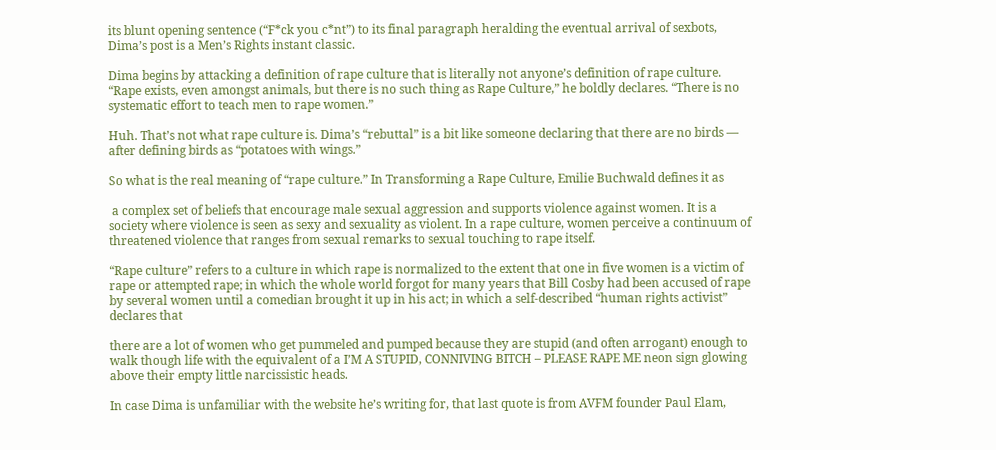its blunt opening sentence (“F*ck you c*nt”) to its final paragraph heralding the eventual arrival of sexbots, Dima’s post is a Men’s Rights instant classic.

Dima begins by attacking a definition of rape culture that is literally not anyone’s definition of rape culture. “Rape exists, even amongst animals, but there is no such thing as Rape Culture,” he boldly declares. “There is no systematic effort to teach men to rape women.”

Huh. That’s not what rape culture is. Dima’s “rebuttal” is a bit like someone declaring that there are no birds — after defining birds as “potatoes with wings.”

So what is the real meaning of “rape culture.” In Transforming a Rape Culture, Emilie Buchwald defines it as

 a complex set of beliefs that encourage male sexual aggression and supports violence against women. It is a society where violence is seen as sexy and sexuality as violent. In a rape culture, women perceive a continuum of threatened violence that ranges from sexual remarks to sexual touching to rape itself.

“Rape culture” refers to a culture in which rape is normalized to the extent that one in five women is a victim of rape or attempted rape; in which the whole world forgot for many years that Bill Cosby had been accused of rape by several women until a comedian brought it up in his act; in which a self-described “human rights activist” declares that

there are a lot of women who get pummeled and pumped because they are stupid (and often arrogant) enough to walk though life with the equivalent of a I’M A STUPID, CONNIVING BITCH – PLEASE RAPE ME neon sign glowing above their empty little narcissistic heads.

In case Dima is unfamiliar with the website he’s writing for, that last quote is from AVFM founder Paul Elam,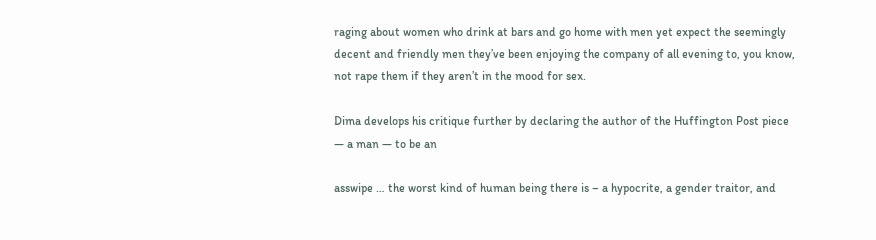raging about women who drink at bars and go home with men yet expect the seemingly decent and friendly men they’ve been enjoying the company of all evening to, you know, not rape them if they aren’t in the mood for sex.

Dima develops his critique further by declaring the author of the Huffington Post piece — a man — to be an

asswipe … the worst kind of human being there is – a hypocrite, a gender traitor, and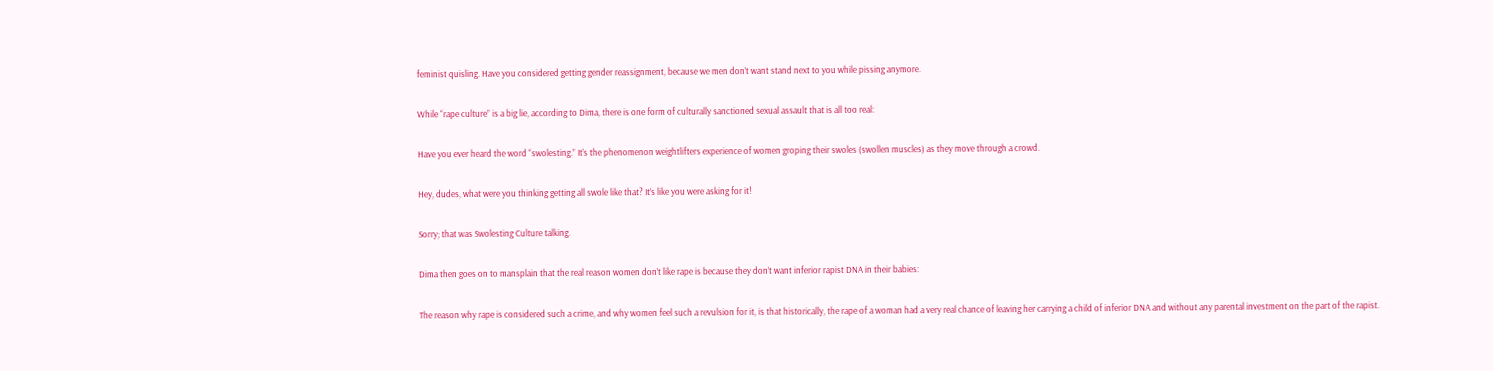feminist quisling. Have you considered getting gender reassignment, because we men don’t want stand next to you while pissing anymore.

While “rape culture” is a big lie, according to Dima, there is one form of culturally sanctioned sexual assault that is all too real:

Have you ever heard the word “swolesting.” It’s the phenomenon weightlifters experience of women groping their swoles (swollen muscles) as they move through a crowd.

Hey, dudes, what were you thinking getting all swole like that? It’s like you were asking for it!

Sorry; that was Swolesting Culture talking.

Dima then goes on to mansplain that the real reason women don’t like rape is because they don’t want inferior rapist DNA in their babies:

The reason why rape is considered such a crime, and why women feel such a revulsion for it, is that historically, the rape of a woman had a very real chance of leaving her carrying a child of inferior DNA and without any parental investment on the part of the rapist.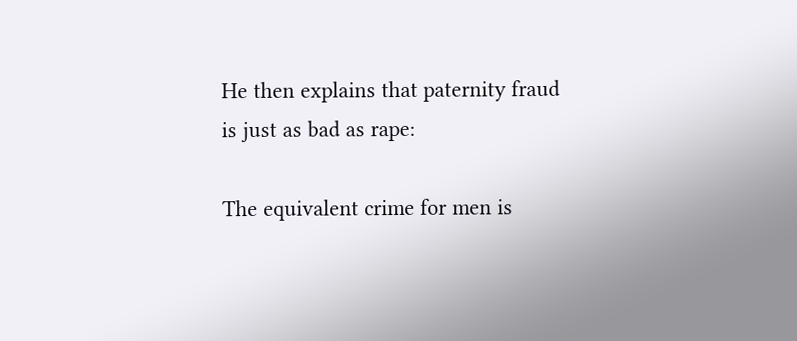He then explains that paternity fraud is just as bad as rape:

The equivalent crime for men is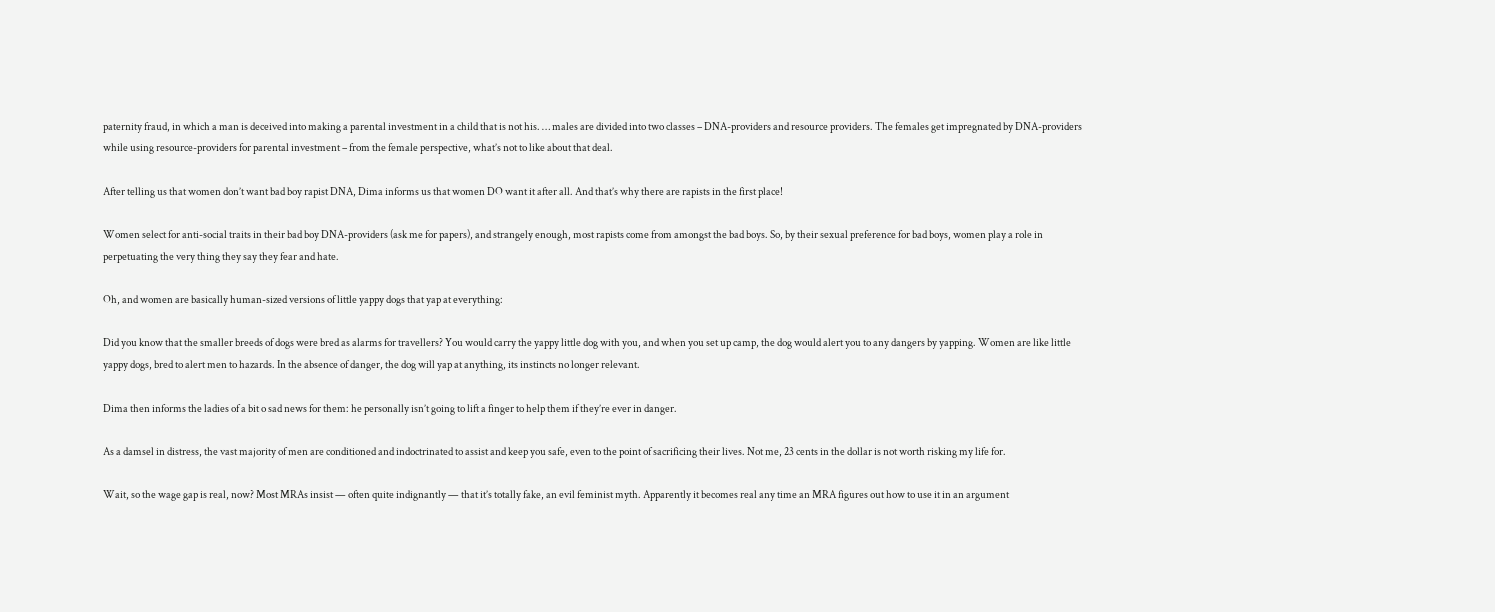paternity fraud, in which a man is deceived into making a parental investment in a child that is not his. … males are divided into two classes – DNA-providers and resource providers. The females get impregnated by DNA-providers while using resource-providers for parental investment – from the female perspective, what’s not to like about that deal.

After telling us that women don’t want bad boy rapist DNA, Dima informs us that women DO want it after all. And that’s why there are rapists in the first place!

Women select for anti-social traits in their bad boy DNA-providers (ask me for papers), and strangely enough, most rapists come from amongst the bad boys. So, by their sexual preference for bad boys, women play a role in perpetuating the very thing they say they fear and hate.

Oh, and women are basically human-sized versions of little yappy dogs that yap at everything:

Did you know that the smaller breeds of dogs were bred as alarms for travellers? You would carry the yappy little dog with you, and when you set up camp, the dog would alert you to any dangers by yapping. Women are like little yappy dogs, bred to alert men to hazards. In the absence of danger, the dog will yap at anything, its instincts no longer relevant.

Dima then informs the ladies of a bit o sad news for them: he personally isn’t going to lift a finger to help them if they’re ever in danger.

As a damsel in distress, the vast majority of men are conditioned and indoctrinated to assist and keep you safe, even to the point of sacrificing their lives. Not me, 23 cents in the dollar is not worth risking my life for.

Wait, so the wage gap is real, now? Most MRAs insist — often quite indignantly — that it’s totally fake, an evil feminist myth. Apparently it becomes real any time an MRA figures out how to use it in an argument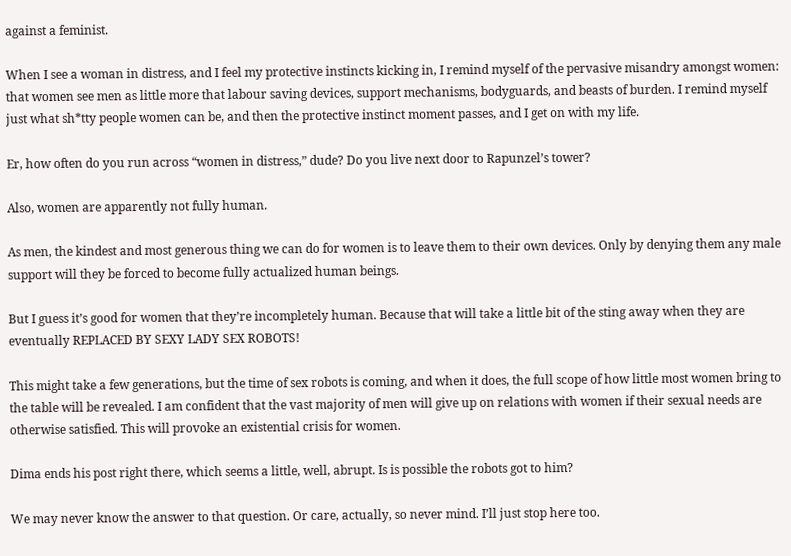against a feminist.

When I see a woman in distress, and I feel my protective instincts kicking in, I remind myself of the pervasive misandry amongst women: that women see men as little more that labour saving devices, support mechanisms, bodyguards, and beasts of burden. I remind myself just what sh*tty people women can be, and then the protective instinct moment passes, and I get on with my life.

Er, how often do you run across “women in distress,” dude? Do you live next door to Rapunzel’s tower?

Also, women are apparently not fully human.

As men, the kindest and most generous thing we can do for women is to leave them to their own devices. Only by denying them any male support will they be forced to become fully actualized human beings.

But I guess it’s good for women that they’re incompletely human. Because that will take a little bit of the sting away when they are eventually REPLACED BY SEXY LADY SEX ROBOTS!

This might take a few generations, but the time of sex robots is coming, and when it does, the full scope of how little most women bring to the table will be revealed. I am confident that the vast majority of men will give up on relations with women if their sexual needs are otherwise satisfied. This will provoke an existential crisis for women.

Dima ends his post right there, which seems a little, well, abrupt. Is is possible the robots got to him?

We may never know the answer to that question. Or care, actually, so never mind. I’ll just stop here too.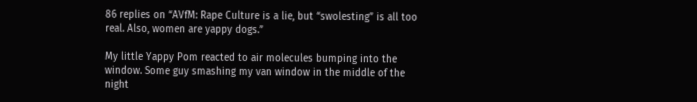86 replies on “AVfM: Rape Culture is a lie, but “swolesting” is all too real. Also, women are yappy dogs.”

My little Yappy Pom reacted to air molecules bumping into the window. Some guy smashing my van window in the middle of the night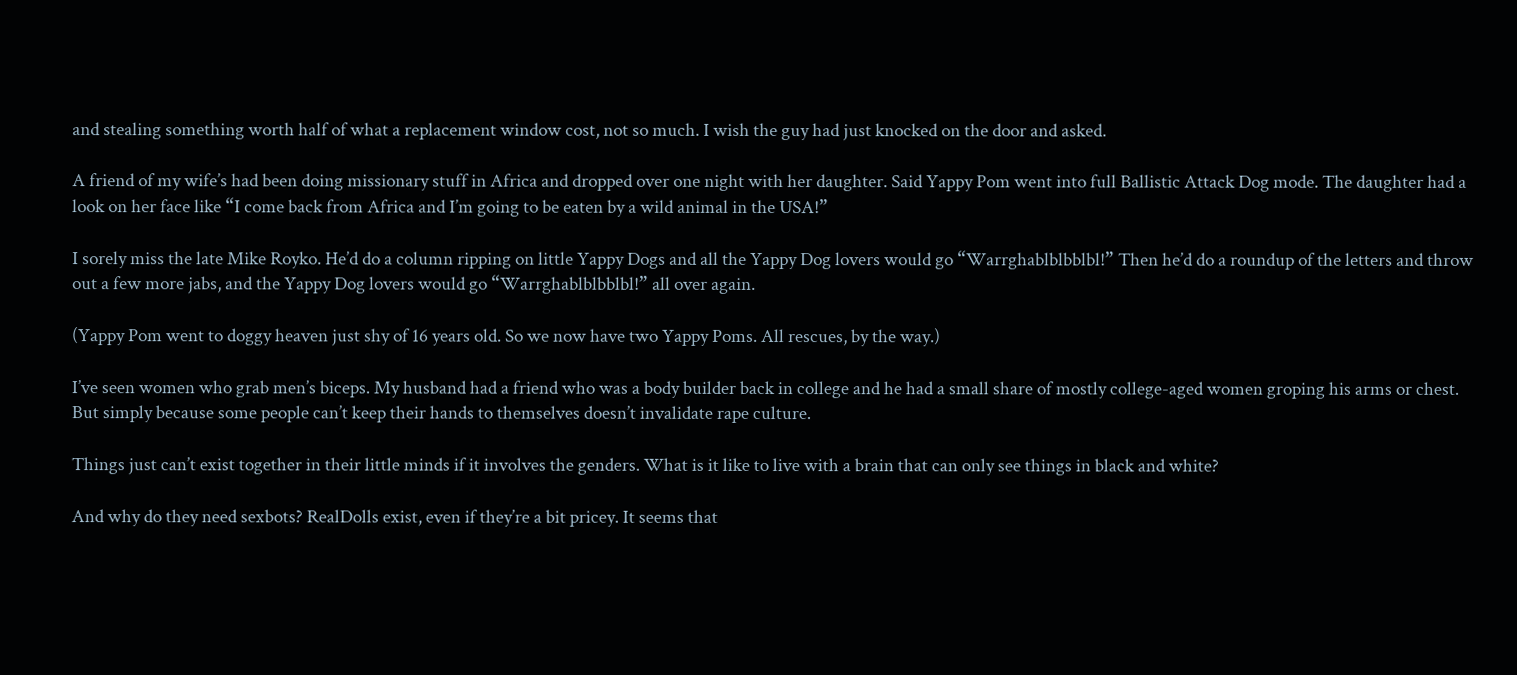and stealing something worth half of what a replacement window cost, not so much. I wish the guy had just knocked on the door and asked.

A friend of my wife’s had been doing missionary stuff in Africa and dropped over one night with her daughter. Said Yappy Pom went into full Ballistic Attack Dog mode. The daughter had a look on her face like “I come back from Africa and I’m going to be eaten by a wild animal in the USA!”

I sorely miss the late Mike Royko. He’d do a column ripping on little Yappy Dogs and all the Yappy Dog lovers would go “Warrghablblbblbl!” Then he’d do a roundup of the letters and throw out a few more jabs, and the Yappy Dog lovers would go “Warrghablblbblbl!” all over again.

(Yappy Pom went to doggy heaven just shy of 16 years old. So we now have two Yappy Poms. All rescues, by the way.)

I’ve seen women who grab men’s biceps. My husband had a friend who was a body builder back in college and he had a small share of mostly college-aged women groping his arms or chest. But simply because some people can’t keep their hands to themselves doesn’t invalidate rape culture.

Things just can’t exist together in their little minds if it involves the genders. What is it like to live with a brain that can only see things in black and white?

And why do they need sexbots? RealDolls exist, even if they’re a bit pricey. It seems that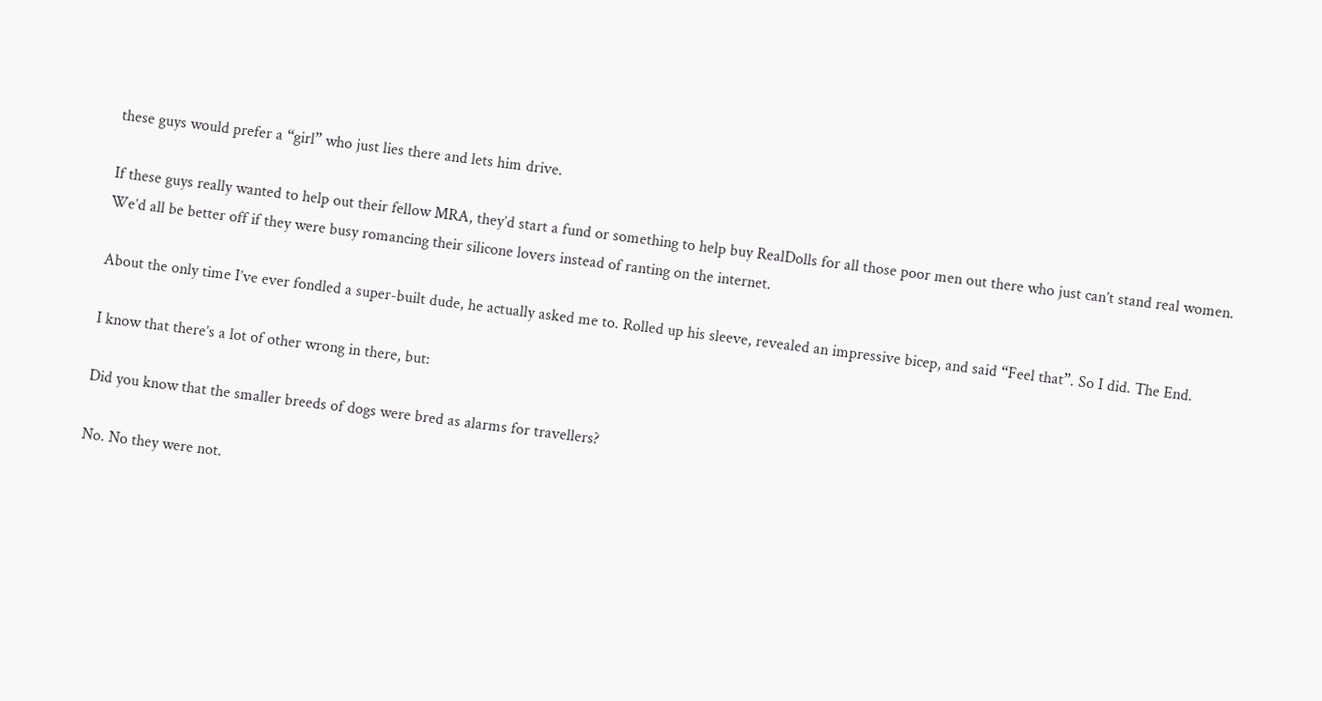these guys would prefer a “girl” who just lies there and lets him drive.

If these guys really wanted to help out their fellow MRA, they’d start a fund or something to help buy RealDolls for all those poor men out there who just can’t stand real women. We’d all be better off if they were busy romancing their silicone lovers instead of ranting on the internet.

About the only time I’ve ever fondled a super-built dude, he actually asked me to. Rolled up his sleeve, revealed an impressive bicep, and said “Feel that”. So I did. The End.

I know that there’s a lot of other wrong in there, but:

Did you know that the smaller breeds of dogs were bred as alarms for travellers?

No. No they were not.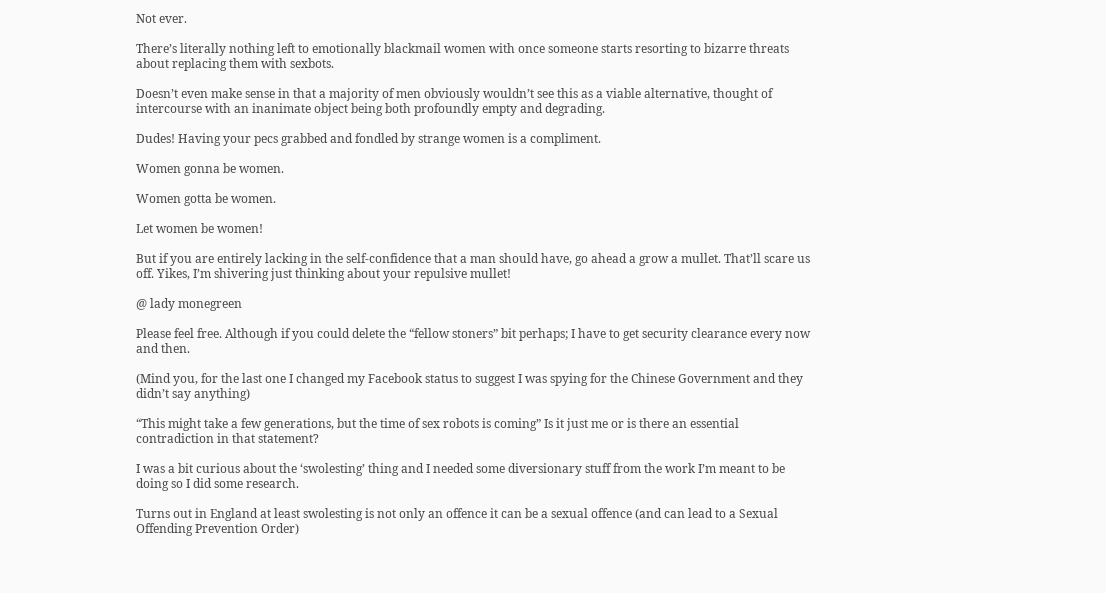Not ever.

There’s literally nothing left to emotionally blackmail women with once someone starts resorting to bizarre threats about replacing them with sexbots.

Doesn’t even make sense in that a majority of men obviously wouldn’t see this as a viable alternative, thought of intercourse with an inanimate object being both profoundly empty and degrading.

Dudes! Having your pecs grabbed and fondled by strange women is a compliment.

Women gonna be women.

Women gotta be women.

Let women be women!

But if you are entirely lacking in the self-confidence that a man should have, go ahead a grow a mullet. That’ll scare us off. Yikes, I’m shivering just thinking about your repulsive mullet!

@ lady monegreen

Please feel free. Although if you could delete the “fellow stoners” bit perhaps; I have to get security clearance every now and then.

(Mind you, for the last one I changed my Facebook status to suggest I was spying for the Chinese Government and they didn’t say anything)

“This might take a few generations, but the time of sex robots is coming” Is it just me or is there an essential contradiction in that statement?

I was a bit curious about the ‘swolesting’ thing and I needed some diversionary stuff from the work I’m meant to be doing so I did some research.

Turns out in England at least swolesting is not only an offence it can be a sexual offence (and can lead to a Sexual Offending Prevention Order)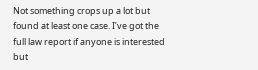Not something crops up a lot but found at least one case. I’ve got the full law report if anyone is interested but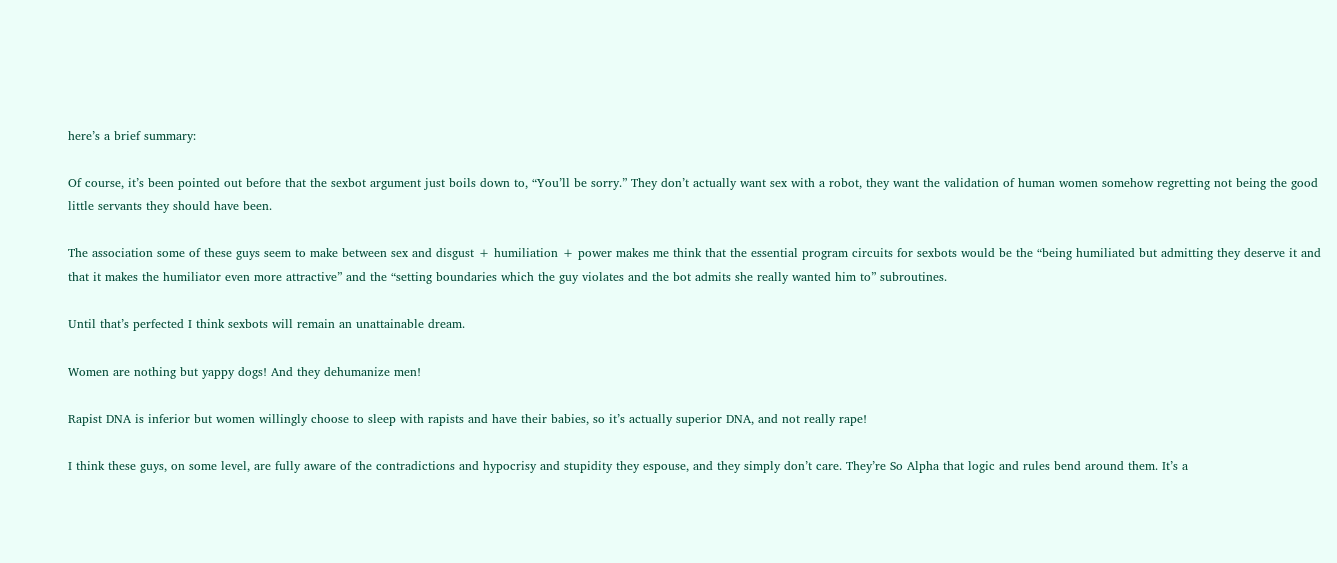here’s a brief summary:

Of course, it’s been pointed out before that the sexbot argument just boils down to, “You’ll be sorry.” They don’t actually want sex with a robot, they want the validation of human women somehow regretting not being the good little servants they should have been.

The association some of these guys seem to make between sex and disgust + humiliation + power makes me think that the essential program circuits for sexbots would be the “being humiliated but admitting they deserve it and that it makes the humiliator even more attractive” and the “setting boundaries which the guy violates and the bot admits she really wanted him to” subroutines.

Until that’s perfected I think sexbots will remain an unattainable dream.

Women are nothing but yappy dogs! And they dehumanize men!

Rapist DNA is inferior but women willingly choose to sleep with rapists and have their babies, so it’s actually superior DNA, and not really rape!

I think these guys, on some level, are fully aware of the contradictions and hypocrisy and stupidity they espouse, and they simply don’t care. They’re So Alpha that logic and rules bend around them. It’s a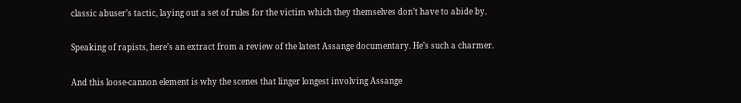classic abuser’s tactic, laying out a set of rules for the victim which they themselves don’t have to abide by.

Speaking of rapists, here’s an extract from a review of the latest Assange documentary. He’s such a charmer.

And this loose-cannon element is why the scenes that linger longest involving Assange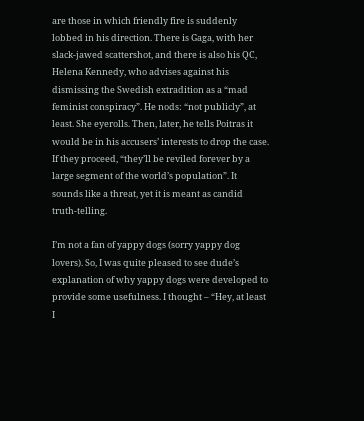are those in which friendly fire is suddenly lobbed in his direction. There is Gaga, with her slack-jawed scattershot, and there is also his QC, Helena Kennedy, who advises against his dismissing the Swedish extradition as a “mad feminist conspiracy”. He nods: “not publicly”, at least. She eyerolls. Then, later, he tells Poitras it would be in his accusers’ interests to drop the case. If they proceed, “they’ll be reviled forever by a large segment of the world’s population”. It sounds like a threat, yet it is meant as candid truth-telling.

I’m not a fan of yappy dogs (sorry yappy dog lovers). So, I was quite pleased to see dude’s explanation of why yappy dogs were developed to provide some usefulness. I thought – “Hey, at least I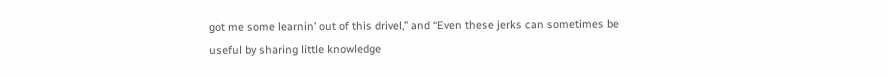got me some learnin’ out of this drivel,” and “Even these jerks can sometimes be useful by sharing little knowledge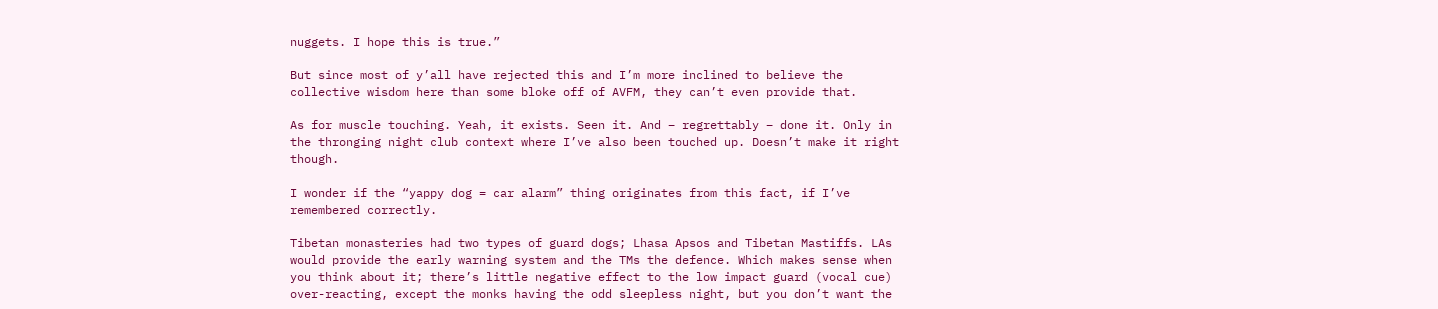nuggets. I hope this is true.”

But since most of y’all have rejected this and I’m more inclined to believe the collective wisdom here than some bloke off of AVFM, they can’t even provide that.

As for muscle touching. Yeah, it exists. Seen it. And – regrettably – done it. Only in the thronging night club context where I’ve also been touched up. Doesn’t make it right though.

I wonder if the “yappy dog = car alarm” thing originates from this fact, if I’ve remembered correctly.

Tibetan monasteries had two types of guard dogs; Lhasa Apsos and Tibetan Mastiffs. LAs would provide the early warning system and the TMs the defence. Which makes sense when you think about it; there’s little negative effect to the low impact guard (vocal cue) over-reacting, except the monks having the odd sleepless night, but you don’t want the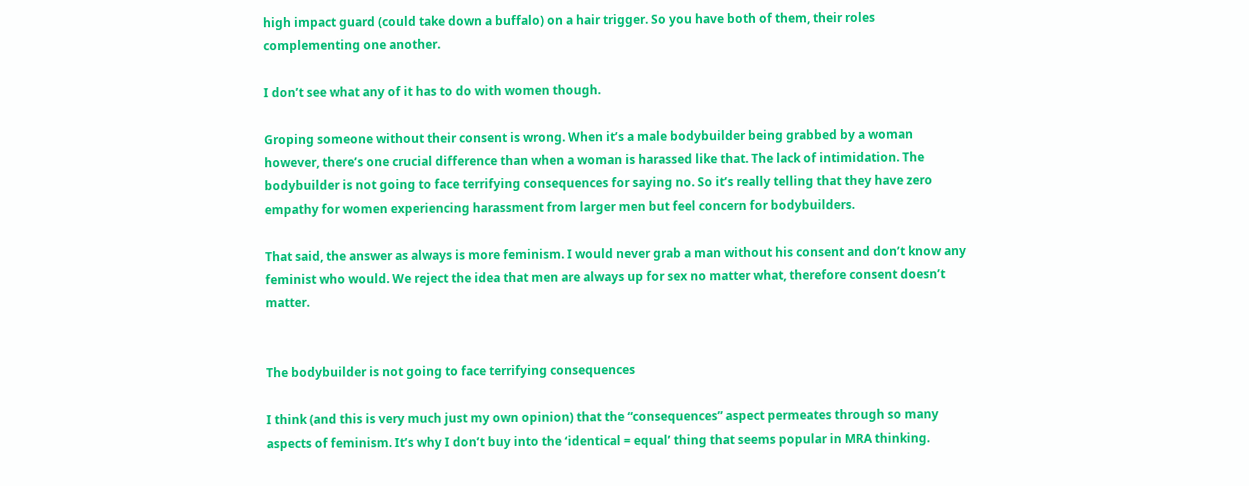high impact guard (could take down a buffalo) on a hair trigger. So you have both of them, their roles complementing one another.

I don’t see what any of it has to do with women though.

Groping someone without their consent is wrong. When it’s a male bodybuilder being grabbed by a woman however, there’s one crucial difference than when a woman is harassed like that. The lack of intimidation. The bodybuilder is not going to face terrifying consequences for saying no. So it’s really telling that they have zero empathy for women experiencing harassment from larger men but feel concern for bodybuilders.

That said, the answer as always is more feminism. I would never grab a man without his consent and don’t know any feminist who would. We reject the idea that men are always up for sex no matter what, therefore consent doesn’t matter.


The bodybuilder is not going to face terrifying consequences

I think (and this is very much just my own opinion) that the “consequences” aspect permeates through so many aspects of feminism. It’s why I don’t buy into the ‘identical = equal’ thing that seems popular in MRA thinking.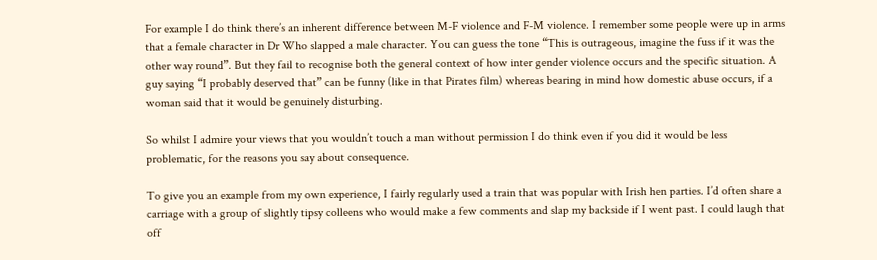For example I do think there’s an inherent difference between M-F violence and F-M violence. I remember some people were up in arms that a female character in Dr Who slapped a male character. You can guess the tone “This is outrageous, imagine the fuss if it was the other way round”. But they fail to recognise both the general context of how inter gender violence occurs and the specific situation. A guy saying “I probably deserved that” can be funny (like in that Pirates film) whereas bearing in mind how domestic abuse occurs, if a woman said that it would be genuinely disturbing.

So whilst I admire your views that you wouldn’t touch a man without permission I do think even if you did it would be less problematic, for the reasons you say about consequence.

To give you an example from my own experience, I fairly regularly used a train that was popular with Irish hen parties. I’d often share a carriage with a group of slightly tipsy colleens who would make a few comments and slap my backside if I went past. I could laugh that off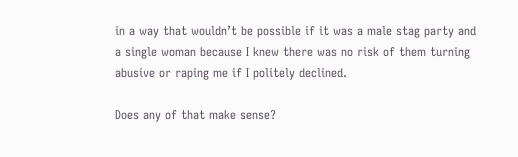in a way that wouldn’t be possible if it was a male stag party and a single woman because I knew there was no risk of them turning abusive or raping me if I politely declined.

Does any of that make sense?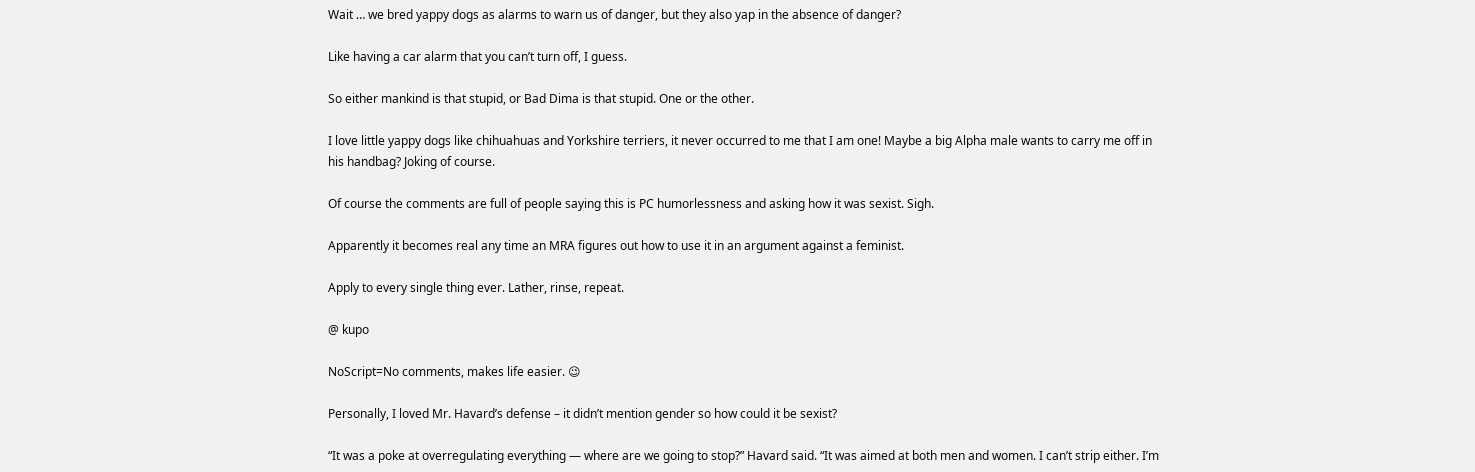Wait … we bred yappy dogs as alarms to warn us of danger, but they also yap in the absence of danger?

Like having a car alarm that you can’t turn off, I guess.

So either mankind is that stupid, or Bad Dima is that stupid. One or the other.

I love little yappy dogs like chihuahuas and Yorkshire terriers, it never occurred to me that I am one! Maybe a big Alpha male wants to carry me off in his handbag? Joking of course.

Of course the comments are full of people saying this is PC humorlessness and asking how it was sexist. Sigh.

Apparently it becomes real any time an MRA figures out how to use it in an argument against a feminist.

Apply to every single thing ever. Lather, rinse, repeat.

@ kupo

NoScript=No comments, makes life easier. 😉

Personally, I loved Mr. Havard’s defense – it didn’t mention gender so how could it be sexist?

“It was a poke at overregulating everything — where are we going to stop?” Havard said. “It was aimed at both men and women. I can’t strip either. I’m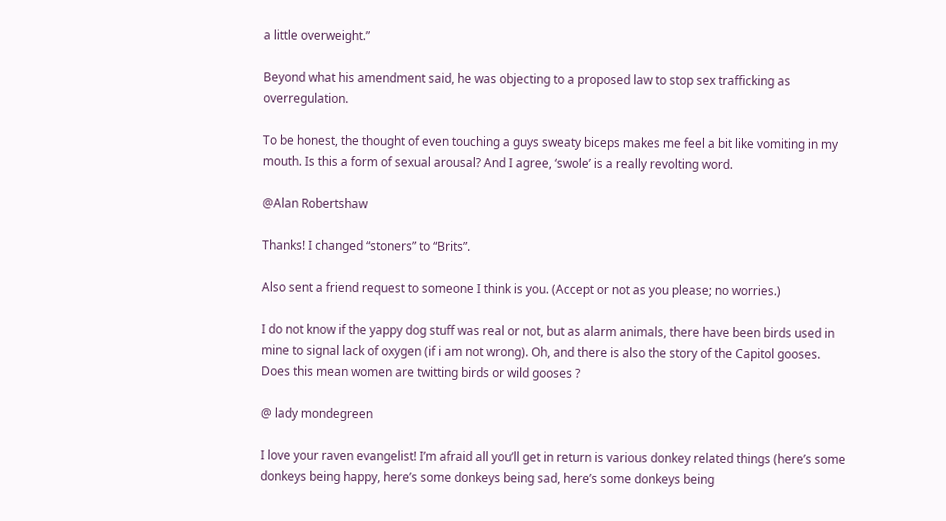a little overweight.”

Beyond what his amendment said, he was objecting to a proposed law to stop sex trafficking as overregulation.

To be honest, the thought of even touching a guys sweaty biceps makes me feel a bit like vomiting in my mouth. Is this a form of sexual arousal? And I agree, ‘swole’ is a really revolting word.

@Alan Robertshaw

Thanks! I changed “stoners” to “Brits”.

Also sent a friend request to someone I think is you. (Accept or not as you please; no worries.)

I do not know if the yappy dog stuff was real or not, but as alarm animals, there have been birds used in mine to signal lack of oxygen (if i am not wrong). Oh, and there is also the story of the Capitol gooses.
Does this mean women are twitting birds or wild gooses ?

@ lady mondegreen

I love your raven evangelist! I’m afraid all you’ll get in return is various donkey related things (here’s some donkeys being happy, here’s some donkeys being sad, here’s some donkeys being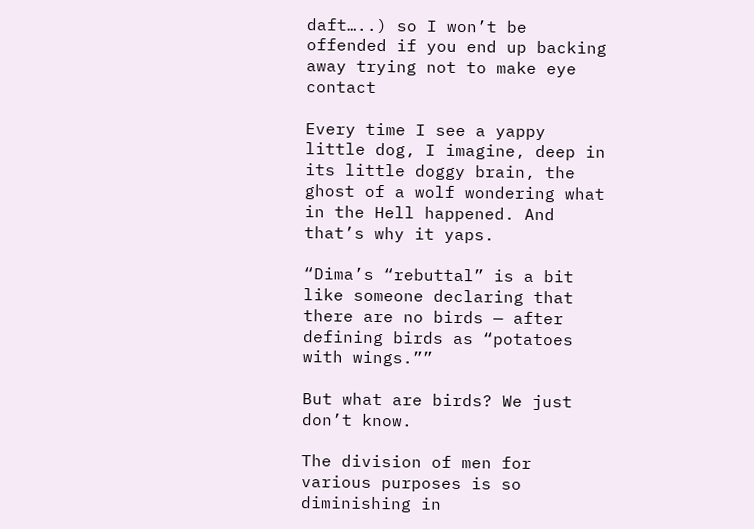daft…..) so I won’t be offended if you end up backing away trying not to make eye contact

Every time I see a yappy little dog, I imagine, deep in its little doggy brain, the ghost of a wolf wondering what in the Hell happened. And that’s why it yaps.

“Dima’s “rebuttal” is a bit like someone declaring that there are no birds — after defining birds as “potatoes with wings.””

But what are birds? We just don’t know.

The division of men for various purposes is so diminishing in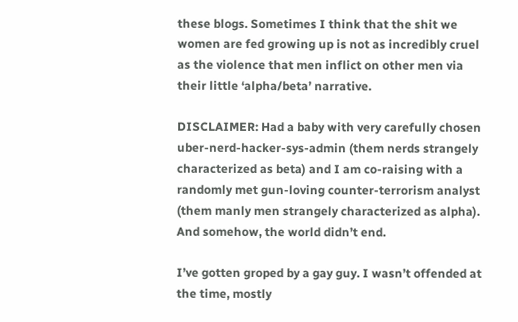these blogs. Sometimes I think that the shit we women are fed growing up is not as incredibly cruel as the violence that men inflict on other men via their little ‘alpha/beta’ narrative.

DISCLAIMER: Had a baby with very carefully chosen uber-nerd-hacker-sys-admin (them nerds strangely characterized as beta) and I am co-raising with a randomly met gun-loving counter-terrorism analyst (them manly men strangely characterized as alpha). And somehow, the world didn’t end.

I’ve gotten groped by a gay guy. I wasn’t offended at the time, mostly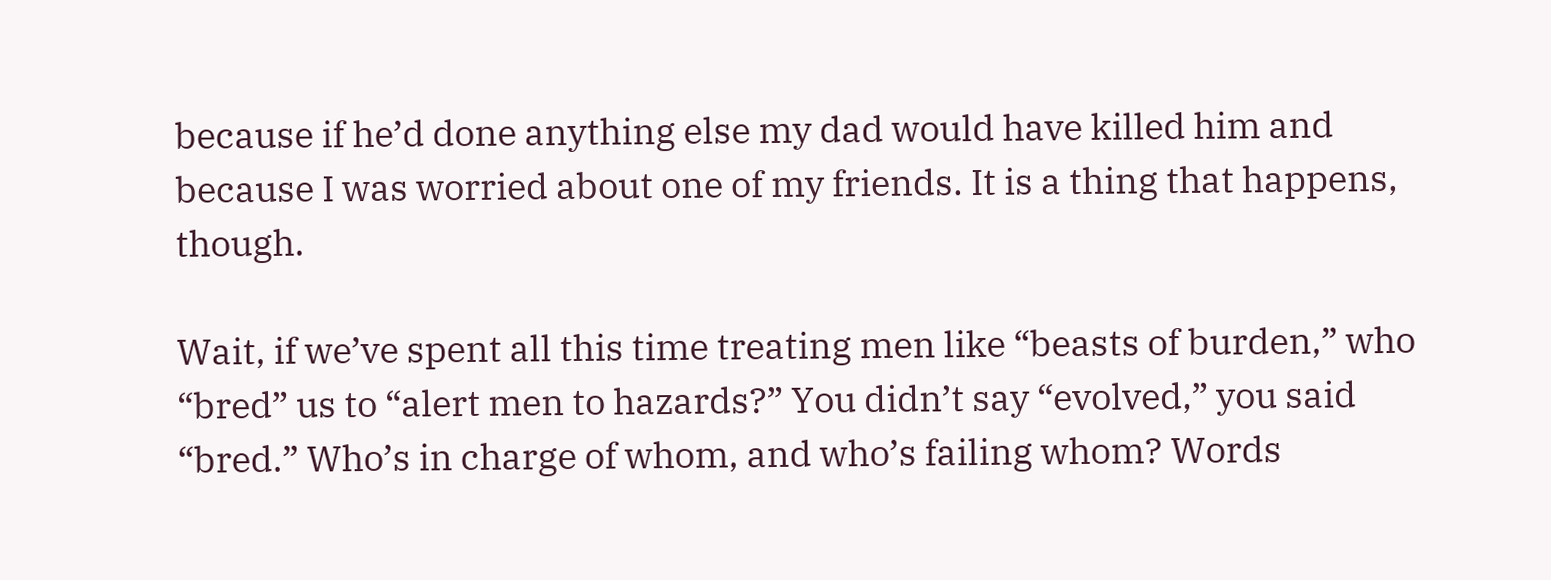because if he’d done anything else my dad would have killed him and because I was worried about one of my friends. It is a thing that happens, though.

Wait, if we’ve spent all this time treating men like “beasts of burden,” who “bred” us to “alert men to hazards?” You didn’t say “evolved,” you said “bred.” Who’s in charge of whom, and who’s failing whom? Words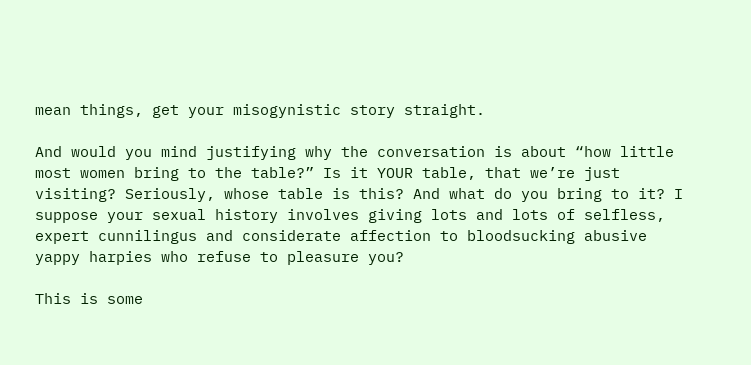mean things, get your misogynistic story straight.

And would you mind justifying why the conversation is about “how little most women bring to the table?” Is it YOUR table, that we’re just visiting? Seriously, whose table is this? And what do you bring to it? I suppose your sexual history involves giving lots and lots of selfless, expert cunnilingus and considerate affection to bloodsucking abusive yappy harpies who refuse to pleasure you?

This is some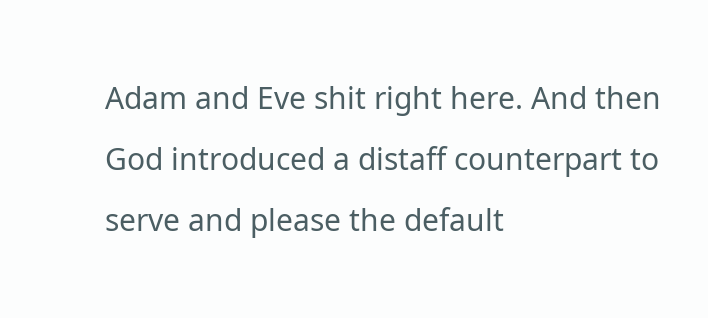Adam and Eve shit right here. And then God introduced a distaff counterpart to serve and please the default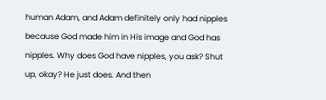human Adam, and Adam definitely only had nipples because God made him in His image and God has nipples. Why does God have nipples, you ask? Shut up, okay? He just does. And then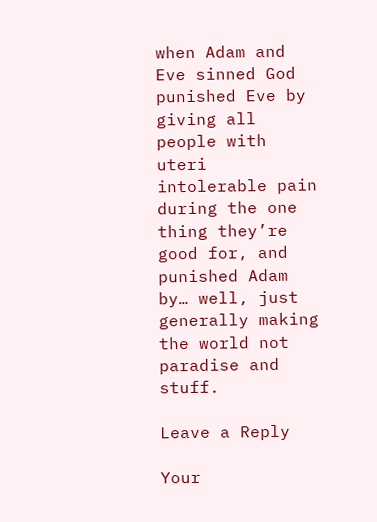when Adam and Eve sinned God punished Eve by giving all people with uteri intolerable pain during the one thing they’re good for, and punished Adam by… well, just generally making the world not paradise and stuff.

Leave a Reply

Your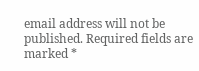email address will not be published. Required fields are marked *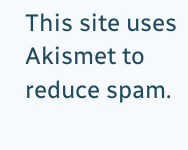This site uses Akismet to reduce spam.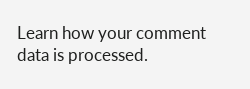Learn how your comment data is processed.